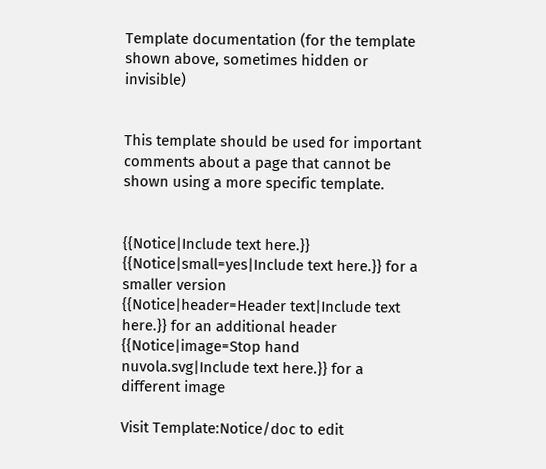Template documentation (for the template shown above, sometimes hidden or invisible)


This template should be used for important comments about a page that cannot be shown using a more specific template.


{{Notice|Include text here.}}
{{Notice|small=yes|Include text here.}} for a smaller version
{{Notice|header=Header text|Include text here.}} for an additional header
{{Notice|image=Stop hand nuvola.svg|Include text here.}} for a different image

Visit Template:Notice/doc to edit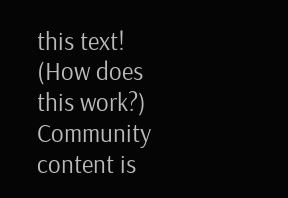this text! (How does this work?)
Community content is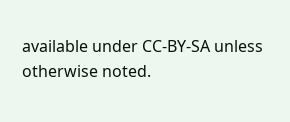available under CC-BY-SA unless otherwise noted.